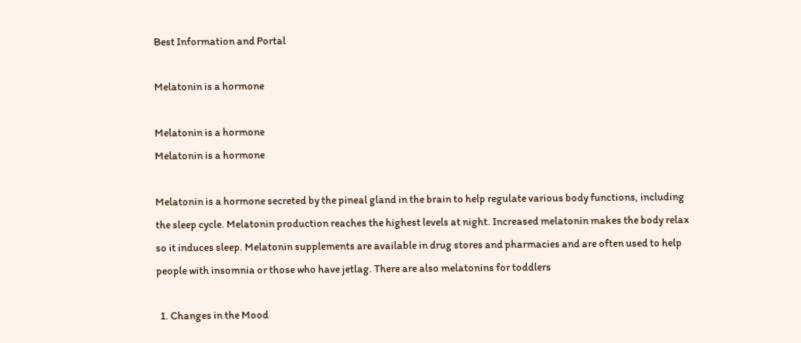Best Information and Portal

Melatonin is a hormone

Melatonin is a hormone
Melatonin is a hormone

Melatonin is a hormone secreted by the pineal gland in the brain to help regulate various body functions, including the sleep cycle. Melatonin production reaches the highest levels at night. Increased melatonin makes the body relax so it induces sleep. Melatonin supplements are available in drug stores and pharmacies and are often used to help people with insomnia or those who have jetlag. There are also melatonins for toddlers

  1. Changes in the Mood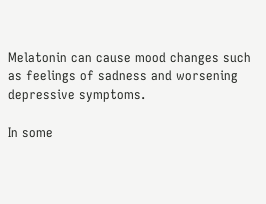Melatonin can cause mood changes such as feelings of sadness and worsening depressive symptoms.

In some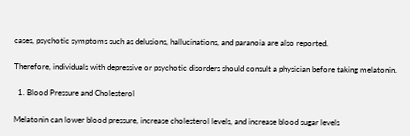cases, psychotic symptoms such as delusions, hallucinations, and paranoia are also reported.

Therefore, individuals with depressive or psychotic disorders should consult a physician before taking melatonin.

  1. Blood Pressure and Cholesterol

Melatonin can lower blood pressure, increase cholesterol levels, and increase blood sugar levels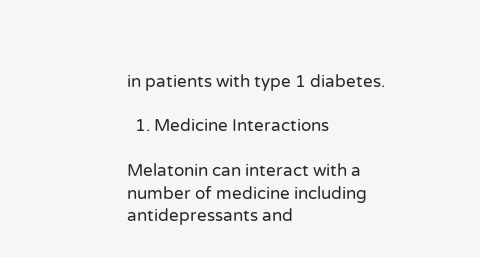in patients with type 1 diabetes.

  1. Medicine Interactions

Melatonin can interact with a number of medicine including antidepressants and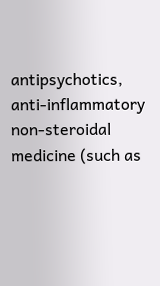antipsychotics, anti-inflammatory non-steroidal medicine (such as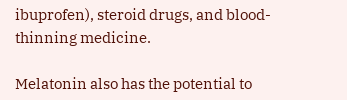ibuprofen), steroid drugs, and blood-thinning medicine.

Melatonin also has the potential to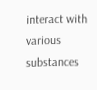interact with various substances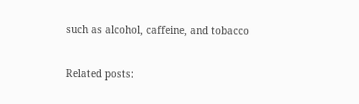such as alcohol, caffeine, and tobacco

Related posts: